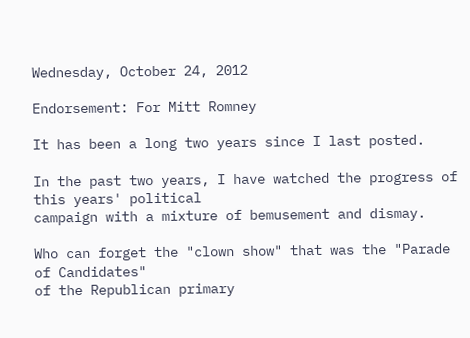Wednesday, October 24, 2012

Endorsement: For Mitt Romney

It has been a long two years since I last posted.

In the past two years, I have watched the progress of this years' political
campaign with a mixture of bemusement and dismay.

Who can forget the "clown show" that was the "Parade of Candidates"
of the Republican primary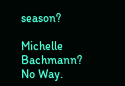season?

Michelle Bachmann? No Way.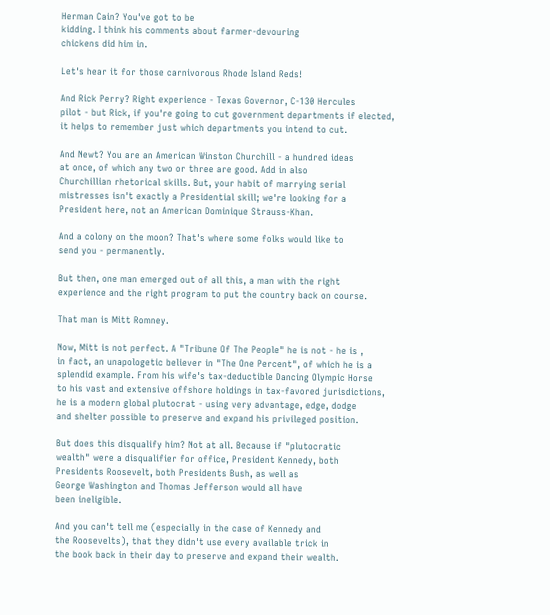Herman Cain? You've got to be
kidding. I think his comments about farmer-devouring
chickens did him in.

Let's hear it for those carnivorous Rhode Island Reds!

And Rick Perry? Right experience - Texas Governor, C-130 Hercules
pilot - but Rick, if you're going to cut government departments if elected,
it helps to remember just which departments you intend to cut.

And Newt? You are an American Winston Churchill - a hundred ideas
at once, of which any two or three are good. Add in also
Churchillian rhetorical skills. But, your habit of marrying serial
mistresses isn't exactly a Presidential skill; we're looking for a
President here, not an American Dominique Strauss-Khan.

And a colony on the moon? That's where some folks would like to
send you - permanently.

But then, one man emerged out of all this, a man with the right
experience and the right program to put the country back on course.

That man is Mitt Romney.

Now, Mitt is not perfect. A "Tribune Of The People" he is not - he is ,
in fact, an unapologetic believer in "The One Percent", of which he is a
splendid example. From his wife's tax-deductible Dancing Olympic Horse
to his vast and extensive offshore holdings in tax-favored jurisdictions,
he is a modern global plutocrat - using very advantage, edge, dodge
and shelter possible to preserve and expand his privileged position.

But does this disqualify him? Not at all. Because if "plutocratic
wealth" were a disqualifier for office, President Kennedy, both
Presidents Roosevelt, both Presidents Bush, as well as
George Washington and Thomas Jefferson would all have
been ineligible.

And you can't tell me (especially in the case of Kennedy and
the Roosevelts), that they didn't use every available trick in
the book back in their day to preserve and expand their wealth.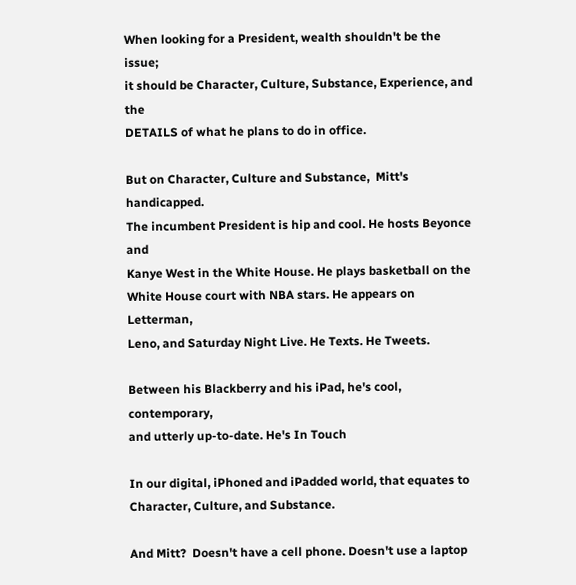When looking for a President, wealth shouldn't be the issue;
it should be Character, Culture, Substance, Experience, and the
DETAILS of what he plans to do in office.

But on Character, Culture and Substance,  Mitt's handicapped.
The incumbent President is hip and cool. He hosts Beyonce and
Kanye West in the White House. He plays basketball on the
White House court with NBA stars. He appears on Letterman,
Leno, and Saturday Night Live. He Texts. He Tweets.

Between his Blackberry and his iPad, he's cool, contemporary,
and utterly up-to-date. He's In Touch

In our digital, iPhoned and iPadded world, that equates to
Character, Culture, and Substance.

And Mitt?  Doesn't have a cell phone. Doesn't use a laptop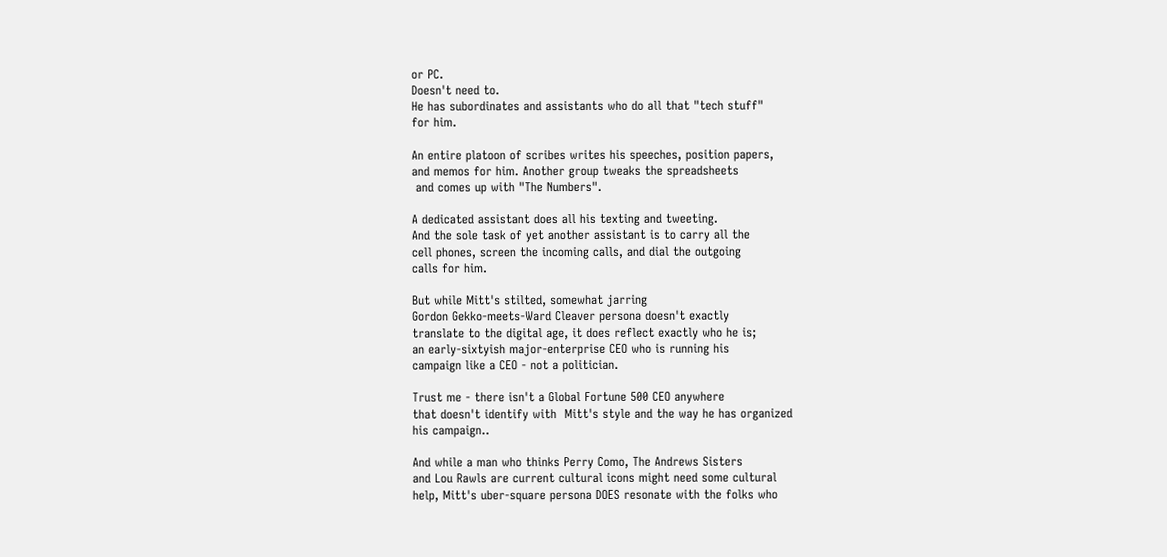or PC.
Doesn't need to.
He has subordinates and assistants who do all that "tech stuff"
for him.

An entire platoon of scribes writes his speeches, position papers,
and memos for him. Another group tweaks the spreadsheets
 and comes up with "The Numbers".

A dedicated assistant does all his texting and tweeting.
And the sole task of yet another assistant is to carry all the
cell phones, screen the incoming calls, and dial the outgoing
calls for him.

But while Mitt's stilted, somewhat jarring
Gordon Gekko-meets-Ward Cleaver persona doesn't exactly
translate to the digital age, it does reflect exactly who he is;
an early-sixtyish major-enterprise CEO who is running his
campaign like a CEO - not a politician.

Trust me - there isn't a Global Fortune 500 CEO anywhere
that doesn't identify with  Mitt's style and the way he has organized
his campaign..

And while a man who thinks Perry Como, The Andrews Sisters
and Lou Rawls are current cultural icons might need some cultural
help, Mitt's uber-square persona DOES resonate with the folks who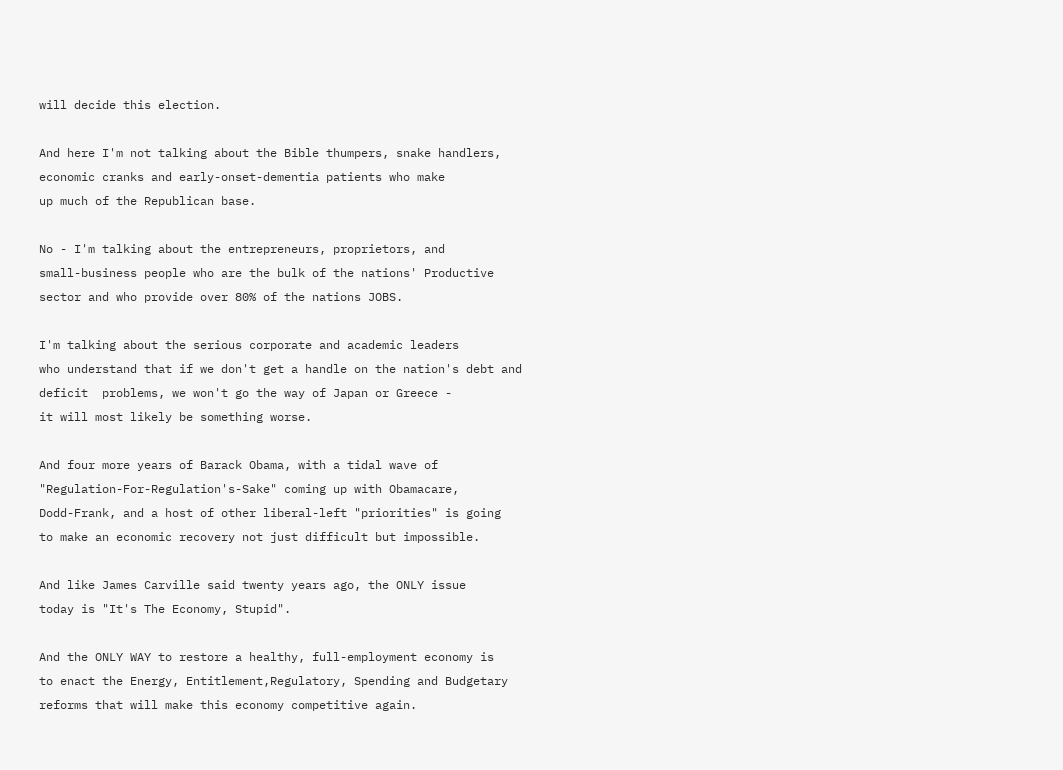will decide this election.

And here I'm not talking about the Bible thumpers, snake handlers,
economic cranks and early-onset-dementia patients who make
up much of the Republican base.

No - I'm talking about the entrepreneurs, proprietors, and
small-business people who are the bulk of the nations' Productive
sector and who provide over 80% of the nations JOBS.

I'm talking about the serious corporate and academic leaders
who understand that if we don't get a handle on the nation's debt and
deficit  problems, we won't go the way of Japan or Greece -
it will most likely be something worse.

And four more years of Barack Obama, with a tidal wave of
"Regulation-For-Regulation's-Sake" coming up with Obamacare,
Dodd-Frank, and a host of other liberal-left "priorities" is going
to make an economic recovery not just difficult but impossible.

And like James Carville said twenty years ago, the ONLY issue
today is "It's The Economy, Stupid".

And the ONLY WAY to restore a healthy, full-employment economy is
to enact the Energy, Entitlement,Regulatory, Spending and Budgetary
reforms that will make this economy competitive again.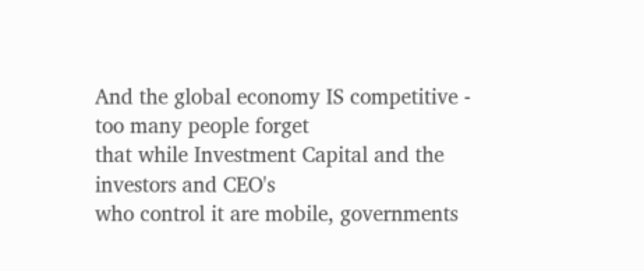And the global economy IS competitive - too many people forget
that while Investment Capital and the investors and CEO's
who control it are mobile, governments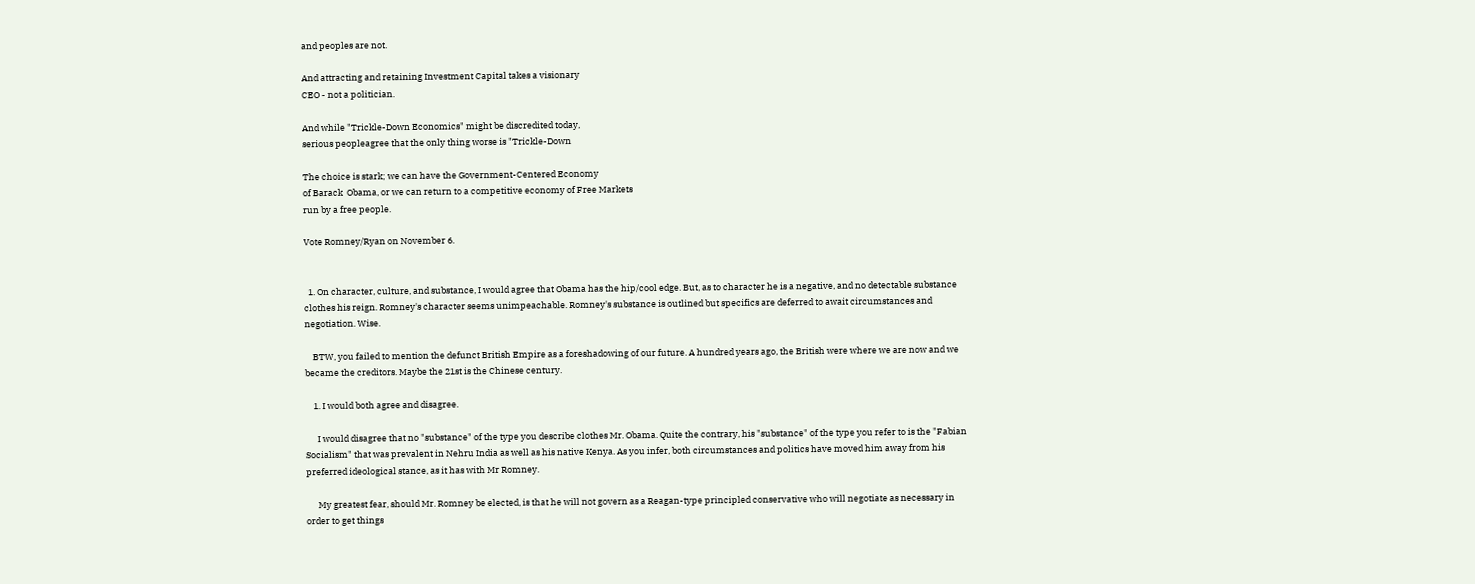and peoples are not.

And attracting and retaining Investment Capital takes a visionary
CEO - not a politician.

And while "Trickle-Down Economics" might be discredited today,
serious peopleagree that the only thing worse is "Trickle-Down

The choice is stark; we can have the Government-Centered Economy
of Barack  Obama, or we can return to a competitive economy of Free Markets
run by a free people.

Vote Romney/Ryan on November 6.


  1. On character, culture, and substance, I would agree that Obama has the hip/cool edge. But, as to character he is a negative, and no detectable substance clothes his reign. Romney's character seems unimpeachable. Romney's substance is outlined but specifics are deferred to await circumstances and negotiation. Wise.

    BTW, you failed to mention the defunct British Empire as a foreshadowing of our future. A hundred years ago, the British were where we are now and we became the creditors. Maybe the 21st is the Chinese century.

    1. I would both agree and disagree.

      I would disagree that no "substance" of the type you describe clothes Mr. Obama. Quite the contrary, his "substance" of the type you refer to is the "Fabian Socialism" that was prevalent in Nehru India as well as his native Kenya. As you infer, both circumstances and politics have moved him away from his preferred ideological stance, as it has with Mr Romney.

      My greatest fear, should Mr. Romney be elected, is that he will not govern as a Reagan-type principled conservative who will negotiate as necessary in order to get things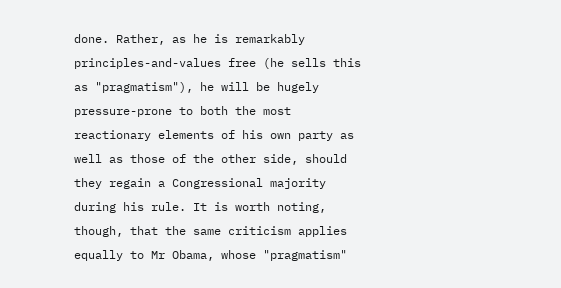done. Rather, as he is remarkably principles-and-values free (he sells this as "pragmatism"), he will be hugely pressure-prone to both the most reactionary elements of his own party as well as those of the other side, should they regain a Congressional majority during his rule. It is worth noting, though, that the same criticism applies equally to Mr Obama, whose "pragmatism"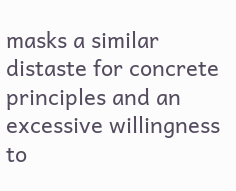masks a similar distaste for concrete principles and an excessive willingness to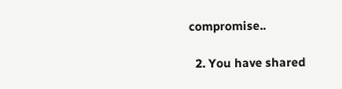compromise..

  2. You have shared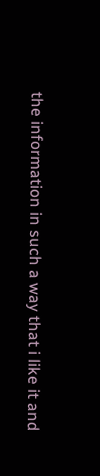the information in such a way that i like it and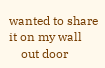wanted to share it on my wall
    out door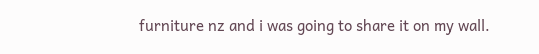furniture nz and i was going to share it on my wall.